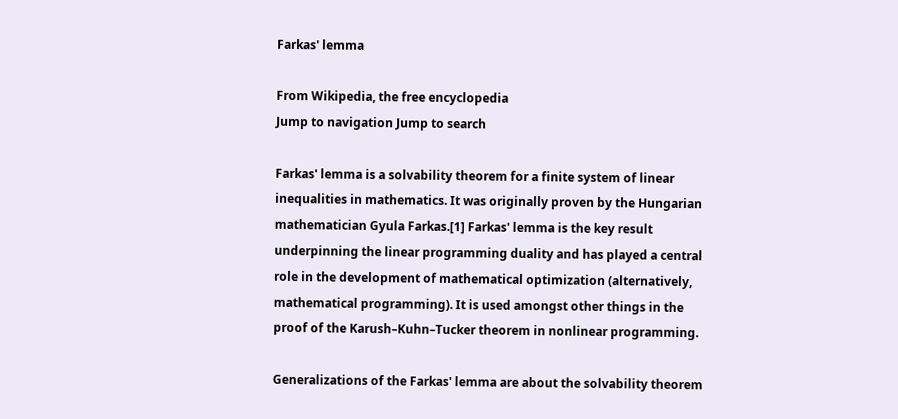Farkas' lemma

From Wikipedia, the free encyclopedia
Jump to navigation Jump to search

Farkas' lemma is a solvability theorem for a finite system of linear inequalities in mathematics. It was originally proven by the Hungarian mathematician Gyula Farkas.[1] Farkas' lemma is the key result underpinning the linear programming duality and has played a central role in the development of mathematical optimization (alternatively, mathematical programming). It is used amongst other things in the proof of the Karush–Kuhn–Tucker theorem in nonlinear programming.

Generalizations of the Farkas' lemma are about the solvability theorem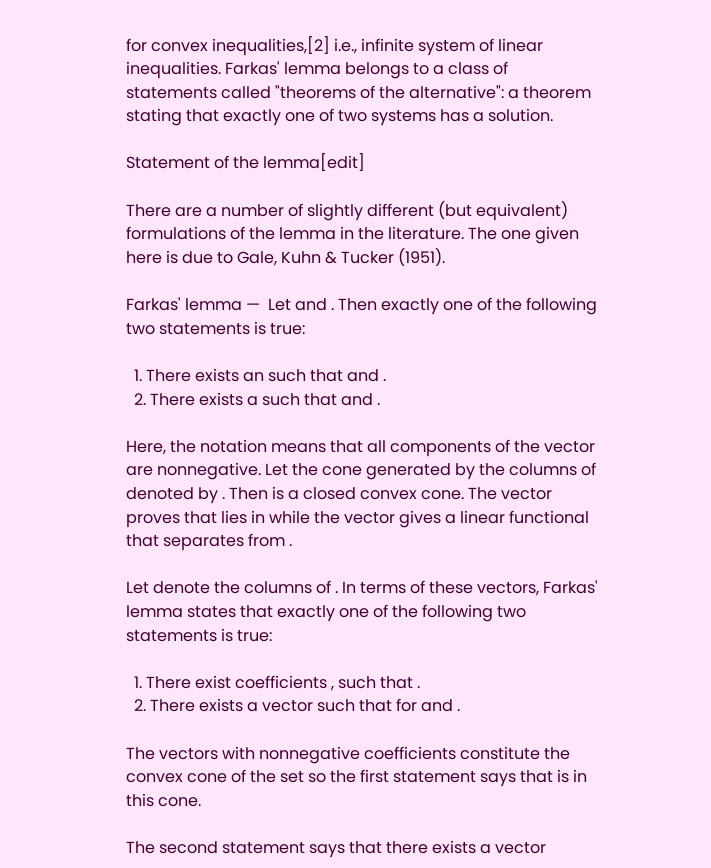for convex inequalities,[2] i.e., infinite system of linear inequalities. Farkas' lemma belongs to a class of statements called "theorems of the alternative": a theorem stating that exactly one of two systems has a solution.

Statement of the lemma[edit]

There are a number of slightly different (but equivalent) formulations of the lemma in the literature. The one given here is due to Gale, Kuhn & Tucker (1951).

Farkas' lemma —  Let and . Then exactly one of the following two statements is true:

  1. There exists an such that and .
  2. There exists a such that and .

Here, the notation means that all components of the vector are nonnegative. Let the cone generated by the columns of denoted by . Then is a closed convex cone. The vector proves that lies in while the vector gives a linear functional that separates from .

Let denote the columns of . In terms of these vectors, Farkas' lemma states that exactly one of the following two statements is true:

  1. There exist coefficients , such that .
  2. There exists a vector such that for and .

The vectors with nonnegative coefficients constitute the convex cone of the set so the first statement says that is in this cone.

The second statement says that there exists a vector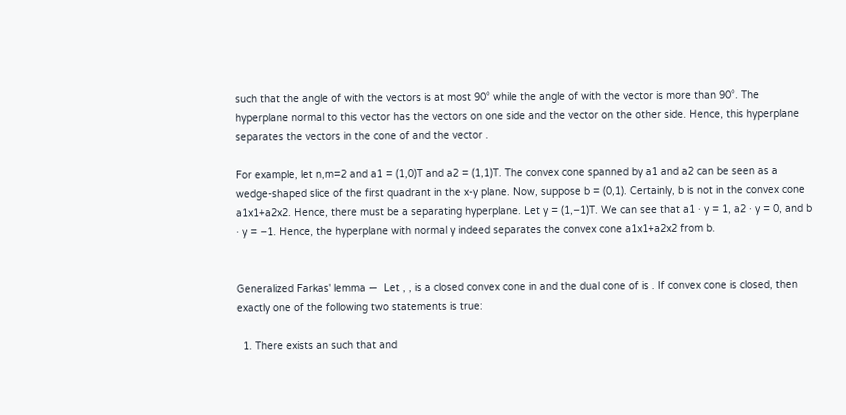such that the angle of with the vectors is at most 90° while the angle of with the vector is more than 90°. The hyperplane normal to this vector has the vectors on one side and the vector on the other side. Hence, this hyperplane separates the vectors in the cone of and the vector .

For example, let n,m=2 and a1 = (1,0)T and a2 = (1,1)T. The convex cone spanned by a1 and a2 can be seen as a wedge-shaped slice of the first quadrant in the x-y plane. Now, suppose b = (0,1). Certainly, b is not in the convex cone a1x1+a2x2. Hence, there must be a separating hyperplane. Let y = (1,−1)T. We can see that a1 · y = 1, a2 · y = 0, and b · y = −1. Hence, the hyperplane with normal y indeed separates the convex cone a1x1+a2x2 from b.


Generalized Farkas' lemma —  Let , , is a closed convex cone in and the dual cone of is . If convex cone is closed, then exactly one of the following two statements is true:

  1. There exists an such that and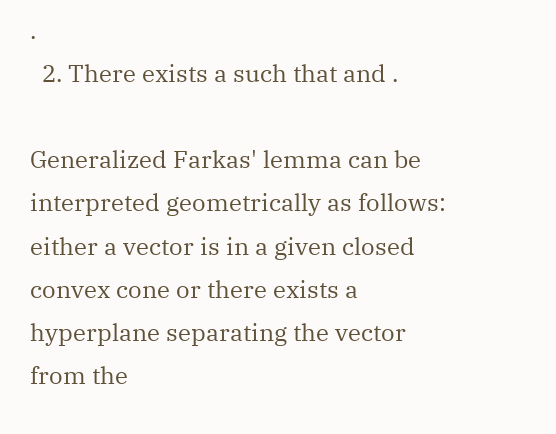.
  2. There exists a such that and .

Generalized Farkas' lemma can be interpreted geometrically as follows: either a vector is in a given closed convex cone or there exists a hyperplane separating the vector from the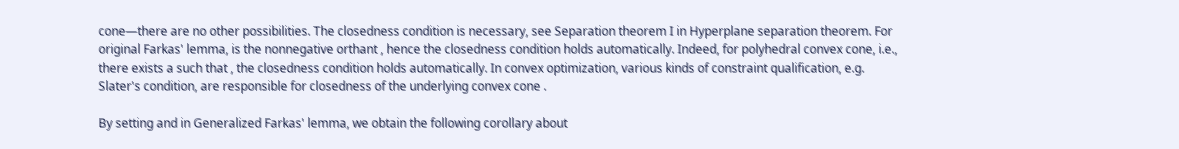cone—there are no other possibilities. The closedness condition is necessary, see Separation theorem I in Hyperplane separation theorem. For original Farkas' lemma, is the nonnegative orthant , hence the closedness condition holds automatically. Indeed, for polyhedral convex cone, i.e., there exists a such that , the closedness condition holds automatically. In convex optimization, various kinds of constraint qualification, e.g. Slater's condition, are responsible for closedness of the underlying convex cone .

By setting and in Generalized Farkas' lemma, we obtain the following corollary about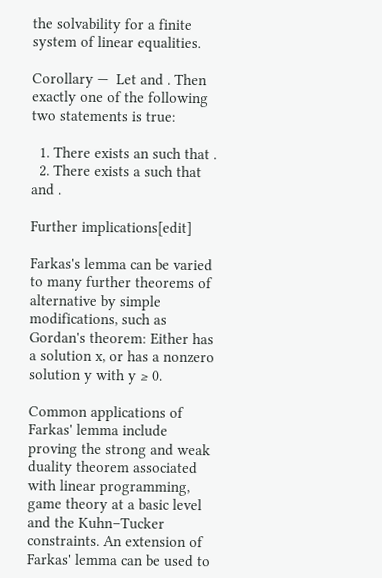the solvability for a finite system of linear equalities.

Corollary —  Let and . Then exactly one of the following two statements is true:

  1. There exists an such that .
  2. There exists a such that and .

Further implications[edit]

Farkas's lemma can be varied to many further theorems of alternative by simple modifications, such as Gordan's theorem: Either has a solution x, or has a nonzero solution y with y ≥ 0.

Common applications of Farkas' lemma include proving the strong and weak duality theorem associated with linear programming, game theory at a basic level and the Kuhn–Tucker constraints. An extension of Farkas' lemma can be used to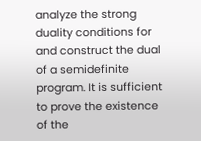analyze the strong duality conditions for and construct the dual of a semidefinite program. It is sufficient to prove the existence of the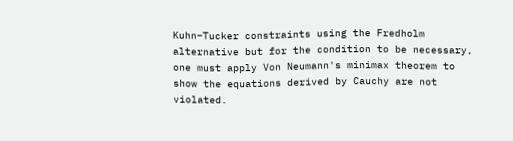Kuhn–Tucker constraints using the Fredholm alternative but for the condition to be necessary, one must apply Von Neumann's minimax theorem to show the equations derived by Cauchy are not violated.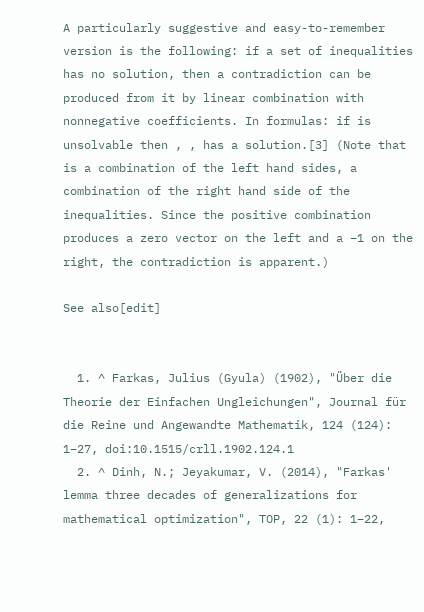A particularly suggestive and easy-to-remember version is the following: if a set of inequalities has no solution, then a contradiction can be produced from it by linear combination with nonnegative coefficients. In formulas: if is unsolvable then , , has a solution.[3] (Note that is a combination of the left hand sides, a combination of the right hand side of the inequalities. Since the positive combination produces a zero vector on the left and a −1 on the right, the contradiction is apparent.)

See also[edit]


  1. ^ Farkas, Julius (Gyula) (1902), "Über die Theorie der Einfachen Ungleichungen", Journal für die Reine und Angewandte Mathematik, 124 (124): 1–27, doi:10.1515/crll.1902.124.1
  2. ^ Dinh, N.; Jeyakumar, V. (2014), "Farkas' lemma three decades of generalizations for mathematical optimization", TOP, 22 (1): 1–22,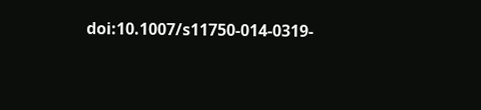doi:10.1007/s11750-014-0319-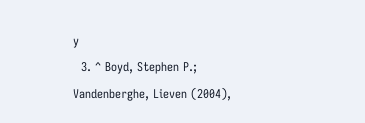y
  3. ^ Boyd, Stephen P.; Vandenberghe, Lieven (2004),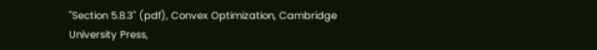"Section 5.8.3" (pdf), Convex Optimization, Cambridge University Press,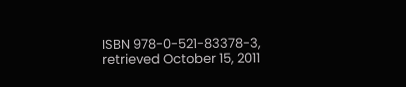ISBN 978-0-521-83378-3, retrieved October 15, 2011